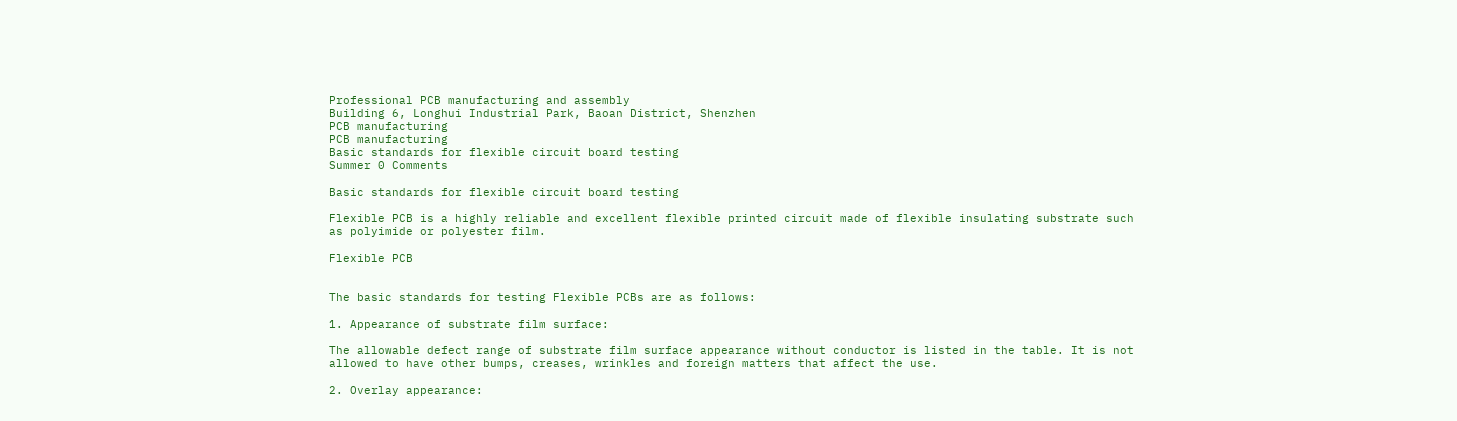Professional PCB manufacturing and assembly
Building 6, Longhui Industrial Park, Baoan District, Shenzhen
PCB manufacturing
PCB manufacturing
Basic standards for flexible circuit board testing
Summer 0 Comments

Basic standards for flexible circuit board testing

Flexible PCB is a highly reliable and excellent flexible printed circuit made of flexible insulating substrate such as polyimide or polyester film.

Flexible PCB


The basic standards for testing Flexible PCBs are as follows:

1. Appearance of substrate film surface:

The allowable defect range of substrate film surface appearance without conductor is listed in the table. It is not allowed to have other bumps, creases, wrinkles and foreign matters that affect the use.

2. Overlay appearance: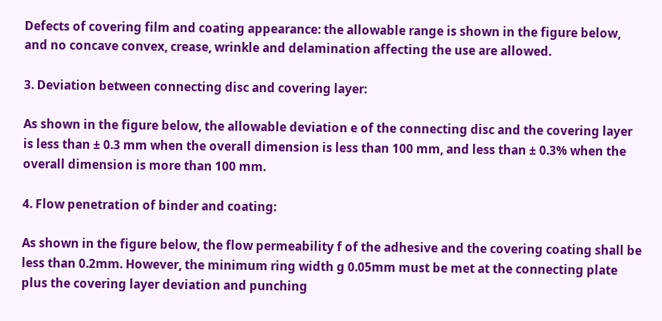Defects of covering film and coating appearance: the allowable range is shown in the figure below, and no concave convex, crease, wrinkle and delamination affecting the use are allowed.

3. Deviation between connecting disc and covering layer:

As shown in the figure below, the allowable deviation e of the connecting disc and the covering layer is less than ± 0.3 mm when the overall dimension is less than 100 mm, and less than ± 0.3% when the overall dimension is more than 100 mm.

4. Flow penetration of binder and coating:

As shown in the figure below, the flow permeability f of the adhesive and the covering coating shall be less than 0.2mm. However, the minimum ring width g 0.05mm must be met at the connecting plate plus the covering layer deviation and punching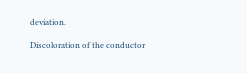deviation.

Discoloration of the conductor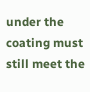under the coating must still meet the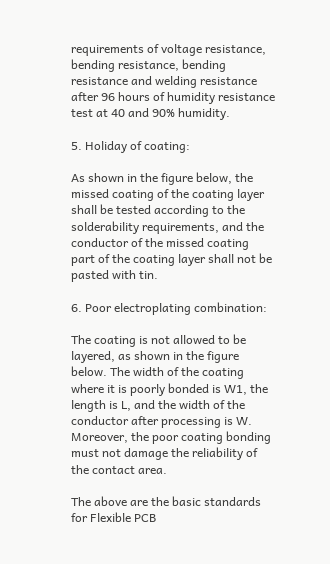requirements of voltage resistance, bending resistance, bending resistance and welding resistance after 96 hours of humidity resistance test at 40 and 90% humidity.

5. Holiday of coating:

As shown in the figure below, the missed coating of the coating layer shall be tested according to the solderability requirements, and the conductor of the missed coating part of the coating layer shall not be pasted with tin.

6. Poor electroplating combination:

The coating is not allowed to be layered, as shown in the figure below. The width of the coating where it is poorly bonded is W1, the length is L, and the width of the conductor after processing is W. Moreover, the poor coating bonding must not damage the reliability of the contact area.

The above are the basic standards for Flexible PCB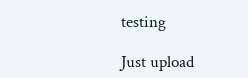testing

Just upload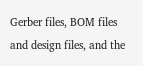Gerber files, BOM files and design files, and the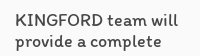KINGFORD team will provide a complete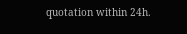quotation within 24h.